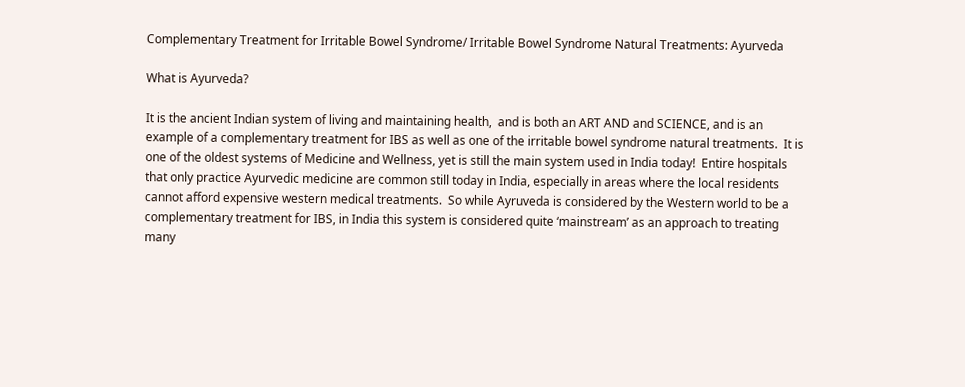Complementary Treatment for Irritable Bowel Syndrome/ Irritable Bowel Syndrome Natural Treatments: Ayurveda

What is Ayurveda?

It is the ancient Indian system of living and maintaining health,  and is both an ART AND and SCIENCE, and is an example of a complementary treatment for IBS as well as one of the irritable bowel syndrome natural treatments.  It is one of the oldest systems of Medicine and Wellness, yet is still the main system used in India today!  Entire hospitals that only practice Ayurvedic medicine are common still today in India, especially in areas where the local residents cannot afford expensive western medical treatments.  So while Ayruveda is considered by the Western world to be a complementary treatment for IBS, in India this system is considered quite ‘mainstream’ as an approach to treating many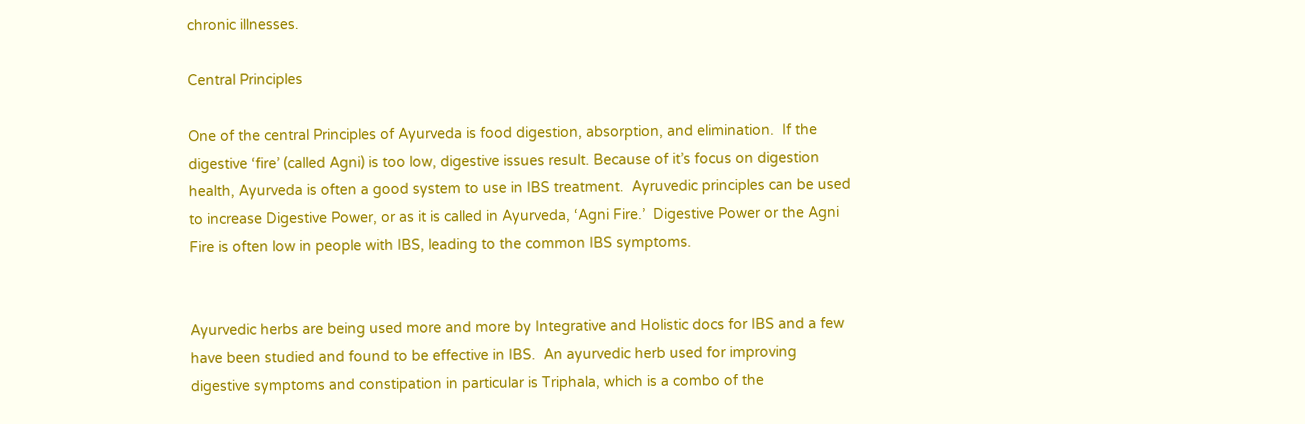chronic illnesses.

Central Principles

One of the central Principles of Ayurveda is food digestion, absorption, and elimination.  If the digestive ‘fire’ (called Agni) is too low, digestive issues result. Because of it’s focus on digestion health, Ayurveda is often a good system to use in IBS treatment.  Ayruvedic principles can be used to increase Digestive Power, or as it is called in Ayurveda, ‘Agni Fire.’  Digestive Power or the Agni Fire is often low in people with IBS, leading to the common IBS symptoms.


Ayurvedic herbs are being used more and more by Integrative and Holistic docs for IBS and a few have been studied and found to be effective in IBS.  An ayurvedic herb used for improving digestive symptoms and constipation in particular is Triphala, which is a combo of the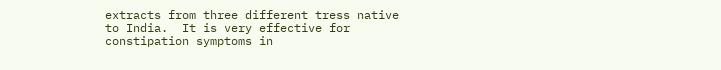extracts from three different tress native to India.  It is very effective for constipation symptoms in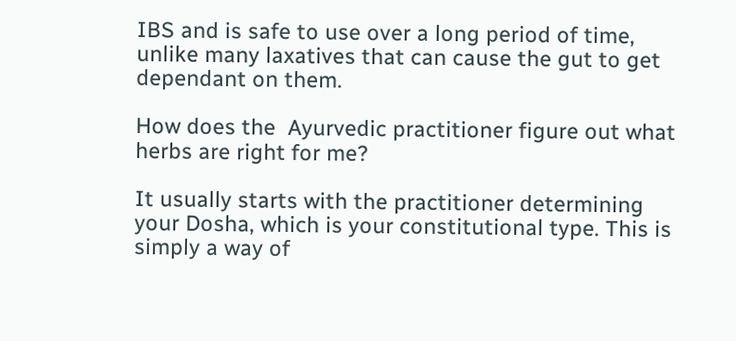IBS and is safe to use over a long period of time, unlike many laxatives that can cause the gut to get dependant on them.

How does the  Ayurvedic practitioner figure out what herbs are right for me?

It usually starts with the practitioner determining your Dosha, which is your constitutional type. This is simply a way of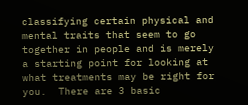classifying certain physical and mental traits that seem to go together in people and is merely a starting point for looking at what treatments may be right for you.  There are 3 basic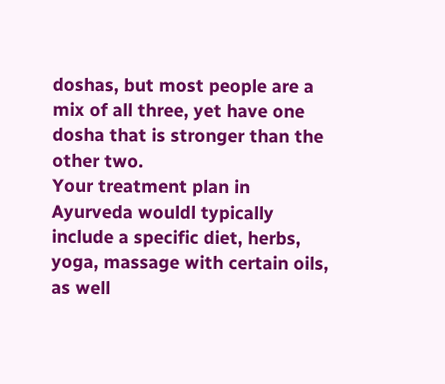doshas, but most people are a mix of all three, yet have one dosha that is stronger than the other two.
Your treatment plan in Ayurveda wouldl typically include a specific diet, herbs, yoga, massage with certain oils, as well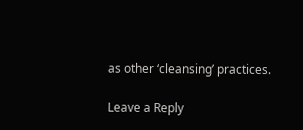as other ‘cleansing’ practices.

Leave a Reply